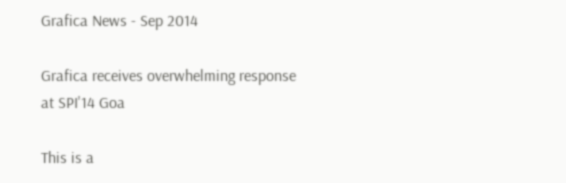Grafica News - Sep 2014

Grafica receives overwhelming response at SPI'14 Goa

This is a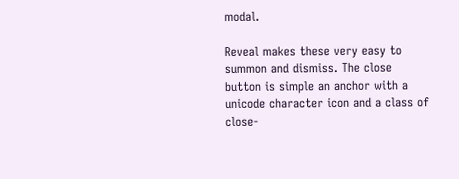modal.

Reveal makes these very easy to summon and dismiss. The close button is simple an anchor with a unicode character icon and a class of close-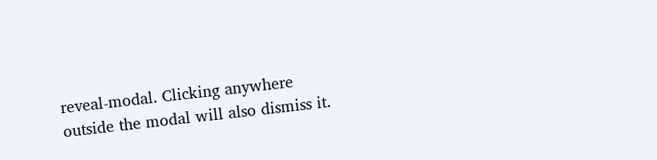reveal-modal. Clicking anywhere outside the modal will also dismiss it.